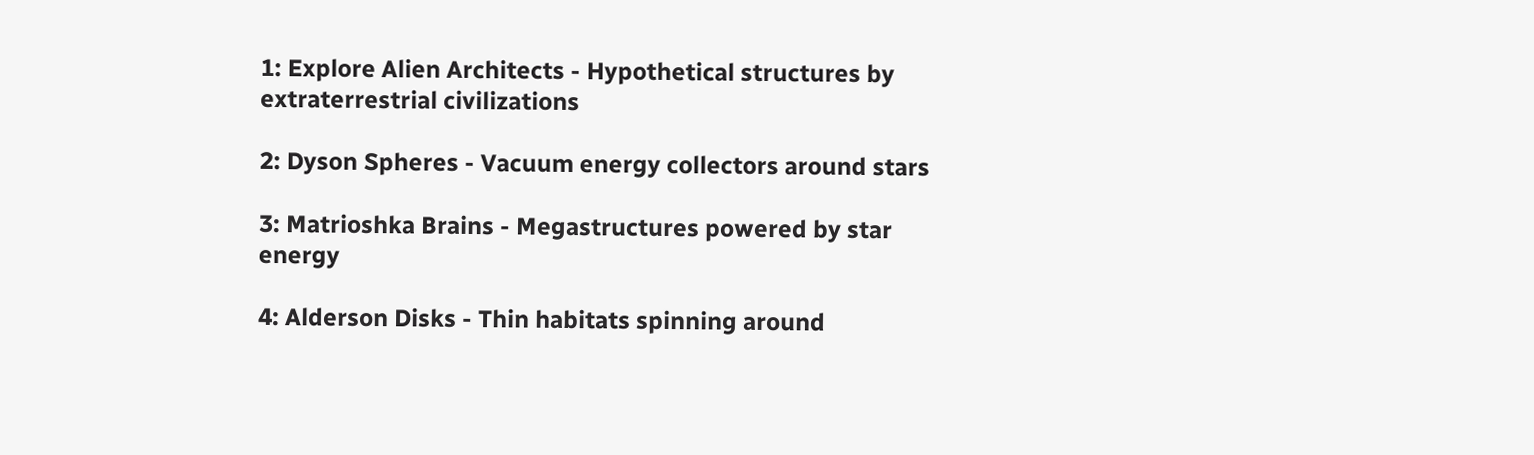1: Explore Alien Architects - Hypothetical structures by extraterrestrial civilizations

2: Dyson Spheres - Vacuum energy collectors around stars

3: Matrioshka Brains - Megastructures powered by star energy

4: Alderson Disks - Thin habitats spinning around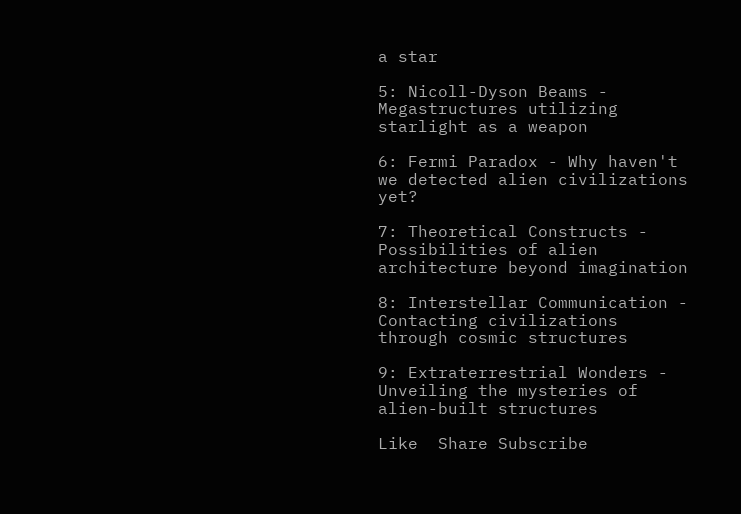a star

5: Nicoll-Dyson Beams - Megastructures utilizing starlight as a weapon

6: Fermi Paradox - Why haven't we detected alien civilizations yet?

7: Theoretical Constructs - Possibilities of alien architecture beyond imagination

8: Interstellar Communication - Contacting civilizations through cosmic structures

9: Extraterrestrial Wonders - Unveiling the mysteries of alien-built structures

Like  Share Subscribe